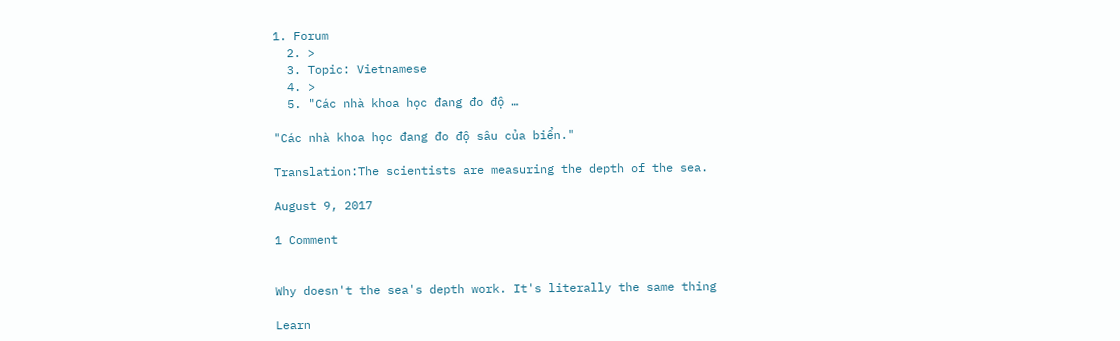1. Forum
  2. >
  3. Topic: Vietnamese
  4. >
  5. "Các nhà khoa học đang đo độ …

"Các nhà khoa học đang đo độ sâu của biển."

Translation:The scientists are measuring the depth of the sea.

August 9, 2017

1 Comment


Why doesn't the sea's depth work. It's literally the same thing

Learn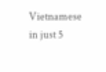Vietnamese in just 5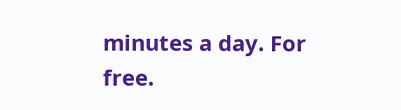minutes a day. For free.